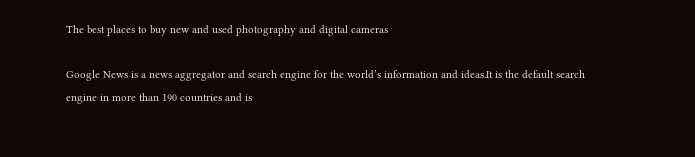The best places to buy new and used photography and digital cameras

Google News is a news aggregator and search engine for the world’s information and ideas.It is the default search engine in more than 190 countries and is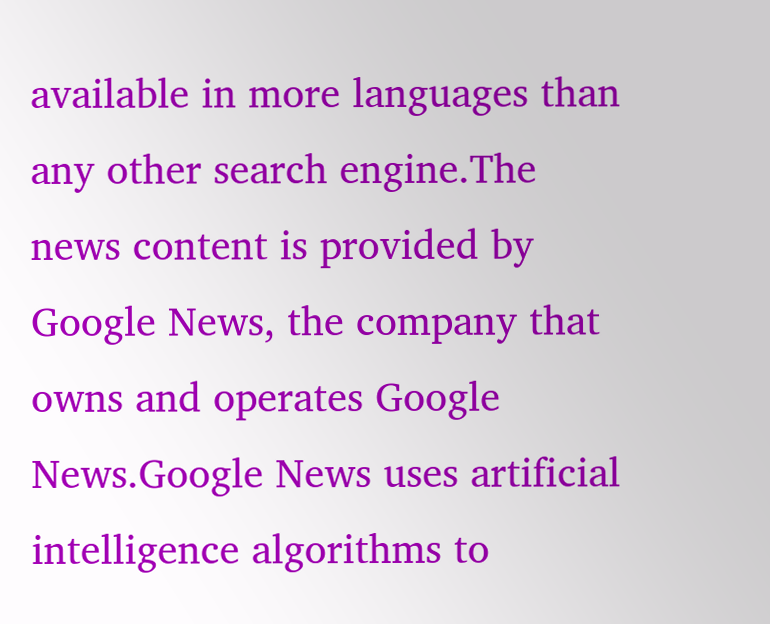available in more languages than any other search engine.The news content is provided by Google News, the company that owns and operates Google News.Google News uses artificial intelligence algorithms to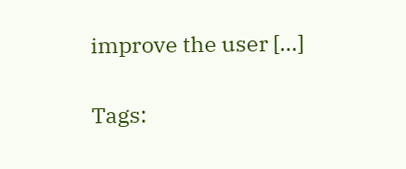improve the user […]

Tags: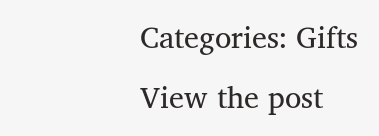Categories: Gifts
View the post